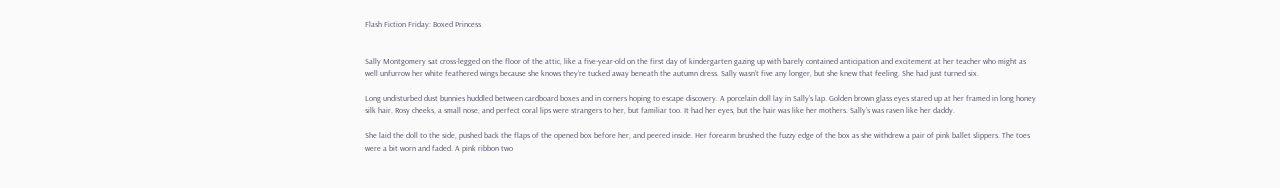Flash Fiction Friday: Boxed Princess


Sally Montgomery sat cross-legged on the floor of the attic, like a five-year-old on the first day of kindergarten gazing up with barely contained anticipation and excitement at her teacher who might as well unfurrow her white feathered wings because she knows they’re tucked away beneath the autumn dress. Sally wasn’t five any longer, but she knew that feeling. She had just turned six.

Long undisturbed dust bunnies huddled between cardboard boxes and in corners hoping to escape discovery. A porcelain doll lay in Sally’s lap. Golden brown glass eyes stared up at her framed in long honey silk hair. Rosy cheeks, a small nose, and perfect coral lips were strangers to her, but familiar too. It had her eyes, but the hair was like her mothers. Sally’s was raven like her daddy.

She laid the doll to the side, pushed back the flaps of the opened box before her, and peered inside. Her forearm brushed the fuzzy edge of the box as she withdrew a pair of pink ballet slippers. The toes were a bit worn and faded. A pink ribbon two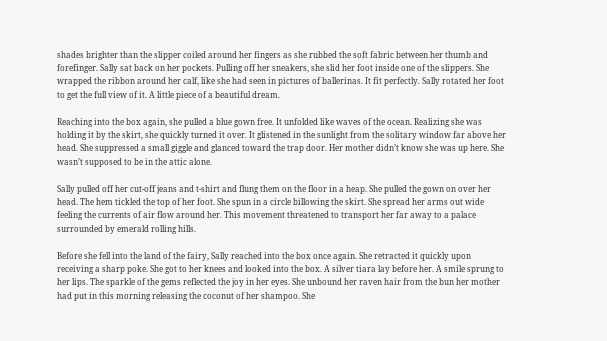shades brighter than the slipper coiled around her fingers as she rubbed the soft fabric between her thumb and forefinger. Sally sat back on her pockets. Pulling off her sneakers, she slid her foot inside one of the slippers. She wrapped the ribbon around her calf, like she had seen in pictures of ballerinas. It fit perfectly. Sally rotated her foot to get the full view of it. A little piece of a beautiful dream.

Reaching into the box again, she pulled a blue gown free. It unfolded like waves of the ocean. Realizing she was holding it by the skirt, she quickly turned it over. It glistened in the sunlight from the solitary window far above her head. She suppressed a small giggle and glanced toward the trap door. Her mother didn’t know she was up here. She wasn’t supposed to be in the attic alone.

Sally pulled off her cut-off jeans and t-shirt and flung them on the floor in a heap. She pulled the gown on over her head. The hem tickled the top of her foot. She spun in a circle billowing the skirt. She spread her arms out wide feeling the currents of air flow around her. This movement threatened to transport her far away to a palace surrounded by emerald rolling hills.

Before she fell into the land of the fairy, Sally reached into the box once again. She retracted it quickly upon receiving a sharp poke. She got to her knees and looked into the box. A silver tiara lay before her. A smile sprung to her lips. The sparkle of the gems reflected the joy in her eyes. She unbound her raven hair from the bun her mother had put in this morning releasing the coconut of her shampoo. She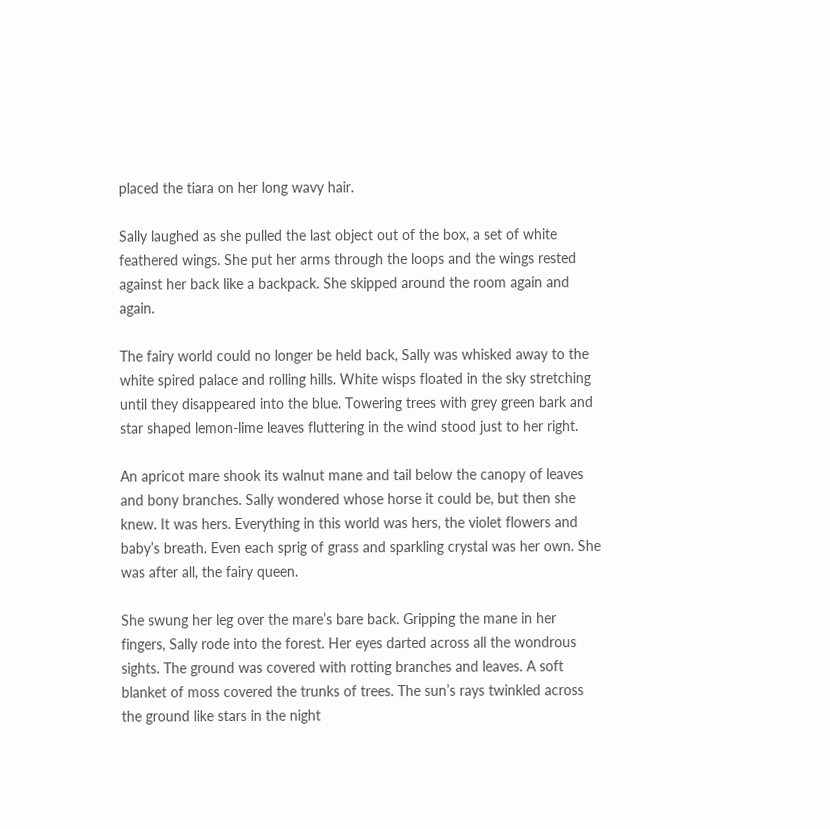placed the tiara on her long wavy hair.

Sally laughed as she pulled the last object out of the box, a set of white feathered wings. She put her arms through the loops and the wings rested against her back like a backpack. She skipped around the room again and again.

The fairy world could no longer be held back, Sally was whisked away to the white spired palace and rolling hills. White wisps floated in the sky stretching until they disappeared into the blue. Towering trees with grey green bark and star shaped lemon-lime leaves fluttering in the wind stood just to her right.

An apricot mare shook its walnut mane and tail below the canopy of leaves and bony branches. Sally wondered whose horse it could be, but then she knew. It was hers. Everything in this world was hers, the violet flowers and baby’s breath. Even each sprig of grass and sparkling crystal was her own. She was after all, the fairy queen.

She swung her leg over the mare’s bare back. Gripping the mane in her fingers, Sally rode into the forest. Her eyes darted across all the wondrous sights. The ground was covered with rotting branches and leaves. A soft blanket of moss covered the trunks of trees. The sun’s rays twinkled across the ground like stars in the night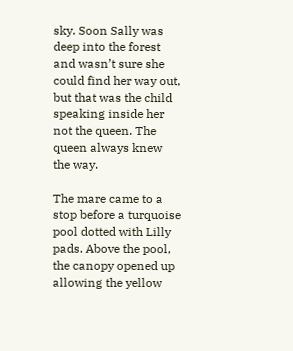sky. Soon Sally was deep into the forest and wasn’t sure she could find her way out, but that was the child speaking inside her not the queen. The queen always knew the way.

The mare came to a stop before a turquoise pool dotted with Lilly pads. Above the pool, the canopy opened up allowing the yellow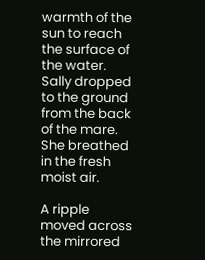warmth of the sun to reach the surface of the water. Sally dropped to the ground from the back of the mare. She breathed in the fresh moist air.

A ripple moved across the mirrored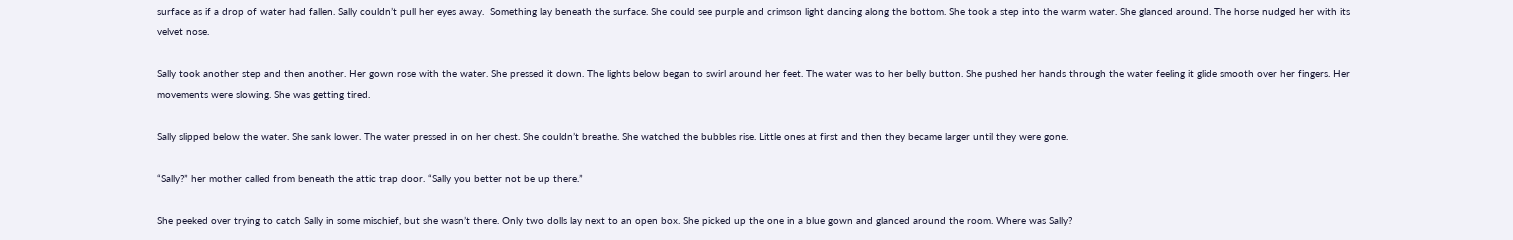surface as if a drop of water had fallen. Sally couldn’t pull her eyes away.  Something lay beneath the surface. She could see purple and crimson light dancing along the bottom. She took a step into the warm water. She glanced around. The horse nudged her with its velvet nose.

Sally took another step and then another. Her gown rose with the water. She pressed it down. The lights below began to swirl around her feet. The water was to her belly button. She pushed her hands through the water feeling it glide smooth over her fingers. Her movements were slowing. She was getting tired.

Sally slipped below the water. She sank lower. The water pressed in on her chest. She couldn’t breathe. She watched the bubbles rise. Little ones at first and then they became larger until they were gone.

“Sally?” her mother called from beneath the attic trap door. “Sally you better not be up there.”

She peeked over trying to catch Sally in some mischief, but she wasn’t there. Only two dolls lay next to an open box. She picked up the one in a blue gown and glanced around the room. Where was Sally?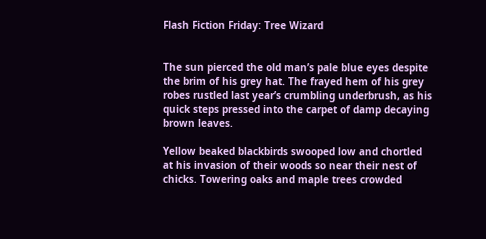Flash Fiction Friday: Tree Wizard


The sun pierced the old man’s pale blue eyes despite the brim of his grey hat. The frayed hem of his grey robes rustled last year’s crumbling underbrush, as his quick steps pressed into the carpet of damp decaying brown leaves.

Yellow beaked blackbirds swooped low and chortled at his invasion of their woods so near their nest of chicks. Towering oaks and maple trees crowded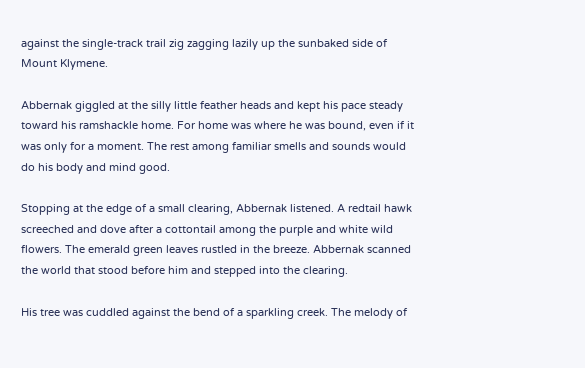against the single-track trail zig zagging lazily up the sunbaked side of Mount Klymene.

Abbernak giggled at the silly little feather heads and kept his pace steady toward his ramshackle home. For home was where he was bound, even if it was only for a moment. The rest among familiar smells and sounds would do his body and mind good.

Stopping at the edge of a small clearing, Abbernak listened. A redtail hawk screeched and dove after a cottontail among the purple and white wild flowers. The emerald green leaves rustled in the breeze. Abbernak scanned the world that stood before him and stepped into the clearing.

His tree was cuddled against the bend of a sparkling creek. The melody of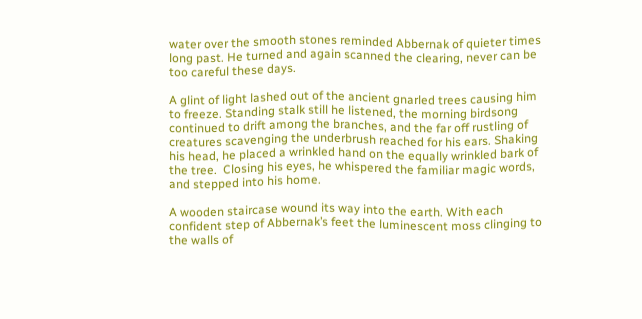water over the smooth stones reminded Abbernak of quieter times long past. He turned and again scanned the clearing, never can be too careful these days.

A glint of light lashed out of the ancient gnarled trees causing him to freeze. Standing stalk still he listened, the morning birdsong continued to drift among the branches, and the far off rustling of creatures scavenging the underbrush reached for his ears. Shaking his head, he placed a wrinkled hand on the equally wrinkled bark of the tree.  Closing his eyes, he whispered the familiar magic words, and stepped into his home.

A wooden staircase wound its way into the earth. With each confident step of Abbernak’s feet the luminescent moss clinging to the walls of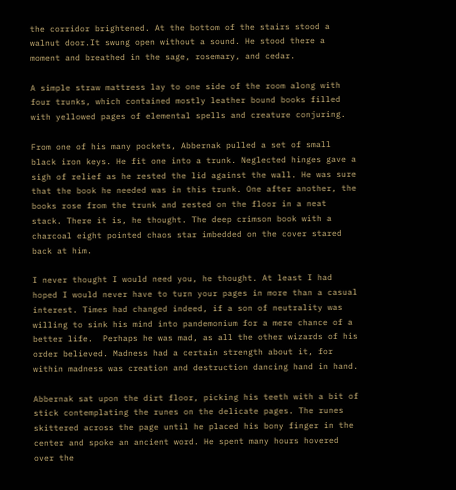the corridor brightened. At the bottom of the stairs stood a walnut door.It swung open without a sound. He stood there a moment and breathed in the sage, rosemary, and cedar.

A simple straw mattress lay to one side of the room along with four trunks, which contained mostly leather bound books filled with yellowed pages of elemental spells and creature conjuring.

From one of his many pockets, Abbernak pulled a set of small black iron keys. He fit one into a trunk. Neglected hinges gave a sigh of relief as he rested the lid against the wall. He was sure that the book he needed was in this trunk. One after another, the books rose from the trunk and rested on the floor in a neat stack. There it is, he thought. The deep crimson book with a charcoal eight pointed chaos star imbedded on the cover stared back at him.

I never thought I would need you, he thought. At least I had hoped I would never have to turn your pages in more than a casual interest. Times had changed indeed, if a son of neutrality was willing to sink his mind into pandemonium for a mere chance of a better life.  Perhaps he was mad, as all the other wizards of his order believed. Madness had a certain strength about it, for within madness was creation and destruction dancing hand in hand.

Abbernak sat upon the dirt floor, picking his teeth with a bit of stick contemplating the runes on the delicate pages. The runes skittered across the page until he placed his bony finger in the center and spoke an ancient word. He spent many hours hovered over the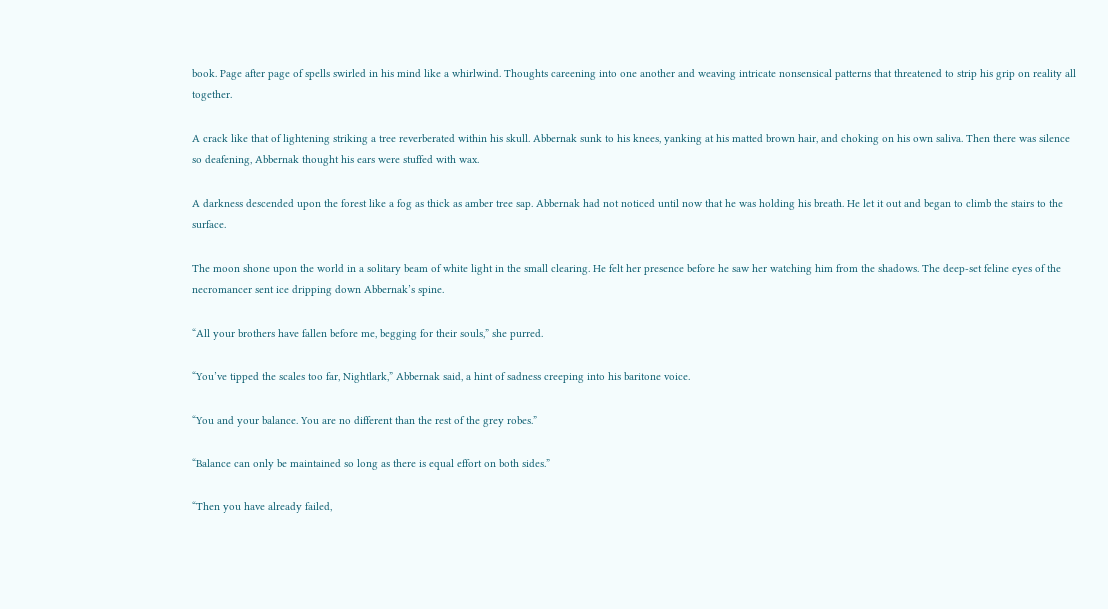book. Page after page of spells swirled in his mind like a whirlwind. Thoughts careening into one another and weaving intricate nonsensical patterns that threatened to strip his grip on reality all together.

A crack like that of lightening striking a tree reverberated within his skull. Abbernak sunk to his knees, yanking at his matted brown hair, and choking on his own saliva. Then there was silence so deafening, Abbernak thought his ears were stuffed with wax.

A darkness descended upon the forest like a fog as thick as amber tree sap. Abbernak had not noticed until now that he was holding his breath. He let it out and began to climb the stairs to the surface.

The moon shone upon the world in a solitary beam of white light in the small clearing. He felt her presence before he saw her watching him from the shadows. The deep-set feline eyes of the necromancer sent ice dripping down Abbernak’s spine.

“All your brothers have fallen before me, begging for their souls,” she purred.

“You’ve tipped the scales too far, Nightlark,” Abbernak said, a hint of sadness creeping into his baritone voice.

“You and your balance. You are no different than the rest of the grey robes.”

“Balance can only be maintained so long as there is equal effort on both sides.”

“Then you have already failed,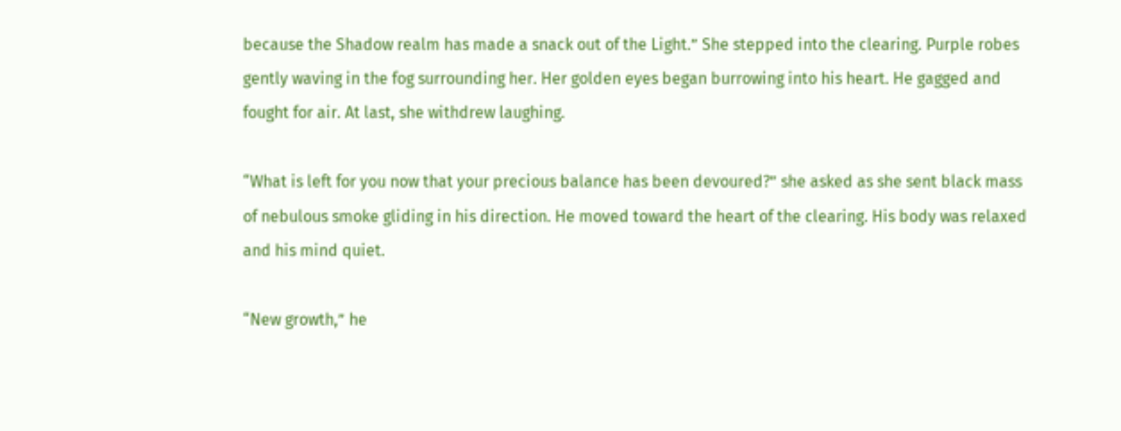because the Shadow realm has made a snack out of the Light.” She stepped into the clearing. Purple robes gently waving in the fog surrounding her. Her golden eyes began burrowing into his heart. He gagged and fought for air. At last, she withdrew laughing.

“What is left for you now that your precious balance has been devoured?” she asked as she sent black mass of nebulous smoke gliding in his direction. He moved toward the heart of the clearing. His body was relaxed and his mind quiet.

“New growth,” he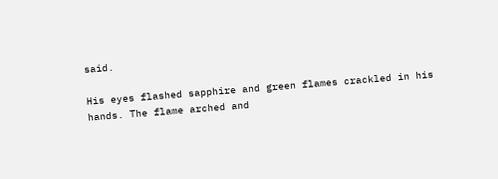said.

His eyes flashed sapphire and green flames crackled in his hands. The flame arched and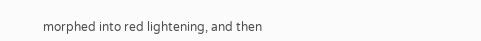morphed into red lightening, and then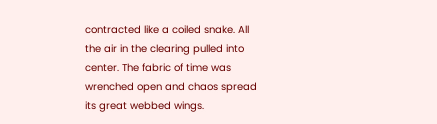contracted like a coiled snake. All the air in the clearing pulled into center. The fabric of time was wrenched open and chaos spread its great webbed wings.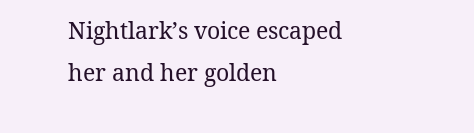Nightlark’s voice escaped her and her golden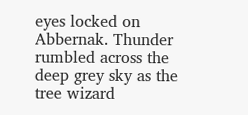eyes locked on Abbernak. Thunder rumbled across the deep grey sky as the tree wizard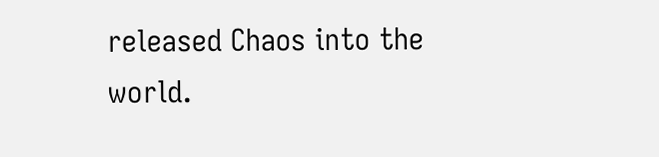released Chaos into the world.